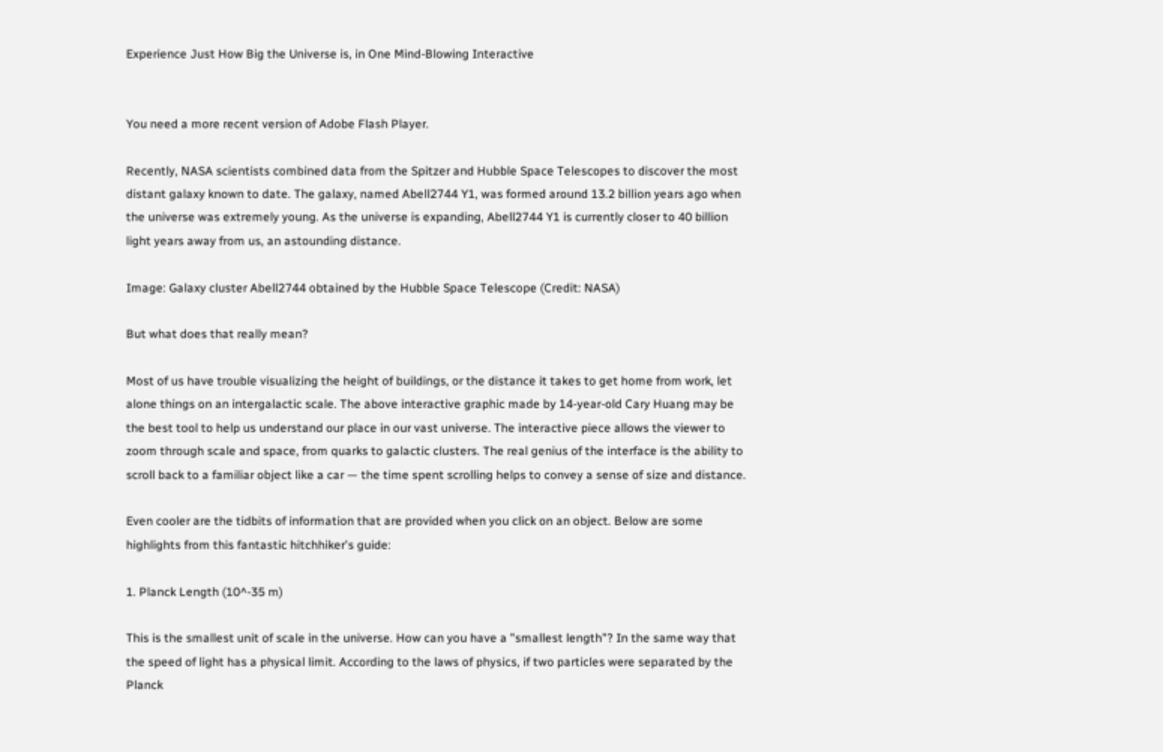Experience Just How Big the Universe is, in One Mind-Blowing Interactive


You need a more recent version of Adobe Flash Player.

Recently, NASA scientists combined data from the Spitzer and Hubble Space Telescopes to discover the most distant galaxy known to date. The galaxy, named Abell2744 Y1, was formed around 13.2 billion years ago when the universe was extremely young. As the universe is expanding, Abell2744 Y1 is currently closer to 40 billion light years away from us, an astounding distance.

Image: Galaxy cluster Abell2744 obtained by the Hubble Space Telescope (Credit: NASA)

But what does that really mean?

Most of us have trouble visualizing the height of buildings, or the distance it takes to get home from work, let alone things on an intergalactic scale. The above interactive graphic made by 14-year-old Cary Huang may be the best tool to help us understand our place in our vast universe. The interactive piece allows the viewer to zoom through scale and space, from quarks to galactic clusters. The real genius of the interface is the ability to scroll back to a familiar object like a car — the time spent scrolling helps to convey a sense of size and distance.

Even cooler are the tidbits of information that are provided when you click on an object. Below are some highlights from this fantastic hitchhiker's guide:

1. Planck Length (10^-35 m)

This is the smallest unit of scale in the universe. How can you have a "smallest length"? In the same way that the speed of light has a physical limit. According to the laws of physics, if two particles were separated by the Planck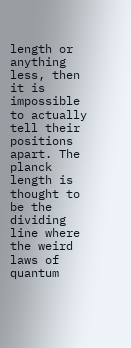length or anything less, then it is impossible to actually tell their positions apart. The planck length is thought to be the dividing line where the weird laws of quantum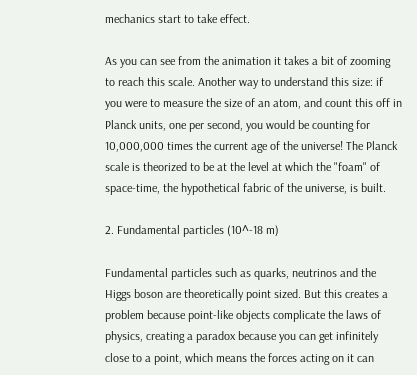mechanics start to take effect.

As you can see from the animation it takes a bit of zooming to reach this scale. Another way to understand this size: if you were to measure the size of an atom, and count this off in Planck units, one per second, you would be counting for 10,000,000 times the current age of the universe! The Planck scale is theorized to be at the level at which the "foam" of space-time, the hypothetical fabric of the universe, is built.

2. Fundamental particles (10^-18 m)

Fundamental particles such as quarks, neutrinos and the Higgs boson are theoretically point sized. But this creates a problem because point-like objects complicate the laws of physics, creating a paradox because you can get infinitely close to a point, which means the forces acting on it can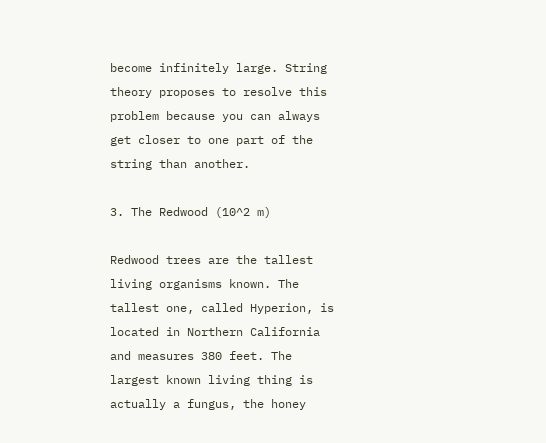become infinitely large. String theory proposes to resolve this problem because you can always get closer to one part of the string than another.

3. The Redwood (10^2 m)

Redwood trees are the tallest living organisms known. The tallest one, called Hyperion, is located in Northern California and measures 380 feet. The largest known living thing is actually a fungus, the honey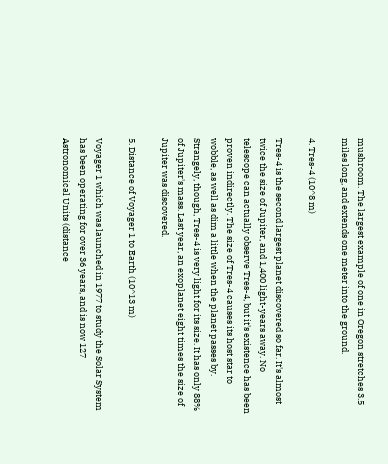mushroom. The largest example of one in Oregon stretches 3.5 miles long, and extends one meter into the ground.

4. Tres-4 (10^8 m)

Tres-4 is the second largest planet discovered so far. It's almost twice the size of Jupiter, and 1,400 light-years away. No telescope can actually observe Tres-4, but it's existence has been proven indirectly. The size of Tres-4 causes its host star to wobble, as well as dim a little when the planet passes by. Strangely, though, Tres-4 is very light for its size. It has only 88% of Jupiter's mass. Last year, an exoplanet eight times the size of Jupiter was discovered.

5. Distance of Voyager 1 to Earth (10^13 m)

Voyager 1 which was launched in 1977 to study the Solar System has been operating for over 36 years, and is now 127 Astronomical Units (distance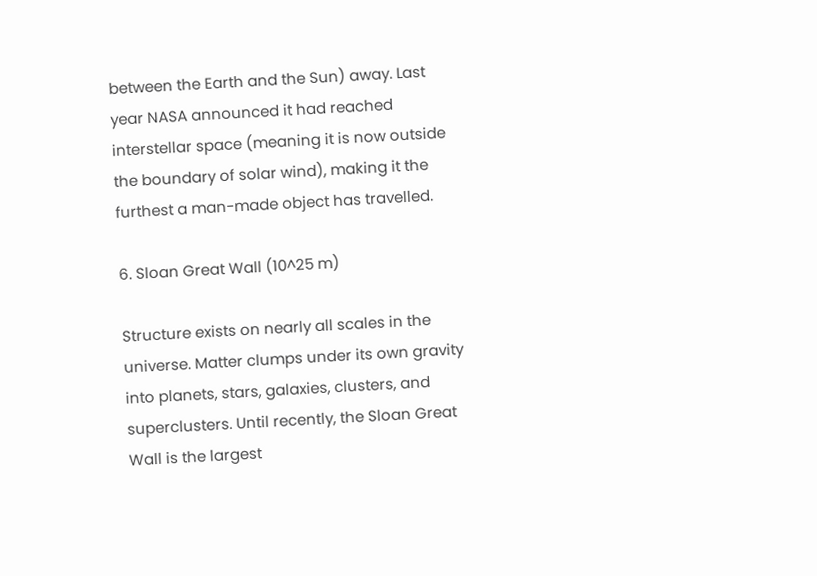between the Earth and the Sun) away. Last year NASA announced it had reached interstellar space (meaning it is now outside the boundary of solar wind), making it the furthest a man-made object has travelled.

6. Sloan Great Wall (10^25 m)

Structure exists on nearly all scales in the universe. Matter clumps under its own gravity into planets, stars, galaxies, clusters, and superclusters. Until recently, the Sloan Great Wall is the largest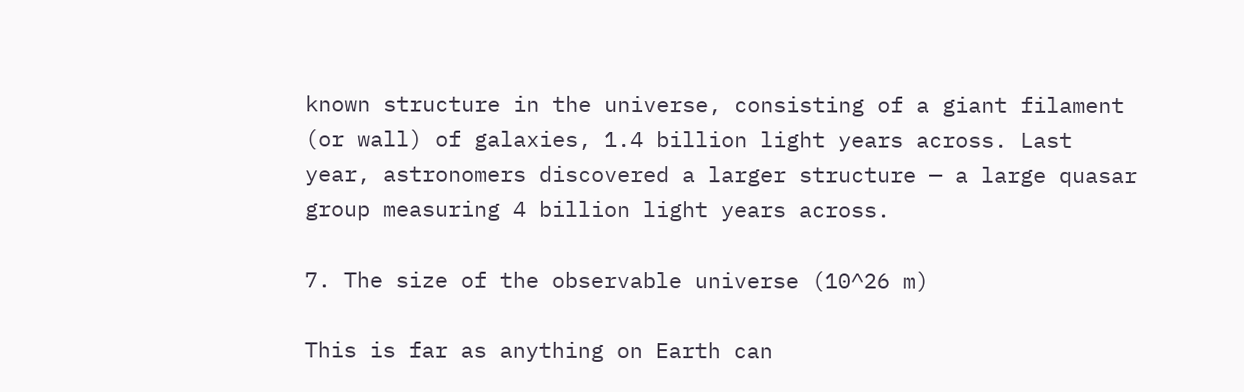known structure in the universe, consisting of a giant filament (or wall) of galaxies, 1.4 billion light years across. Last year, astronomers discovered a larger structure — a large quasar group measuring 4 billion light years across.

7. The size of the observable universe (10^26 m)

This is far as anything on Earth can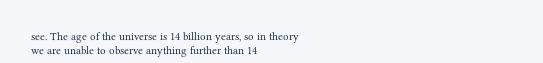see. The age of the universe is 14 billion years, so in theory we are unable to observe anything further than 14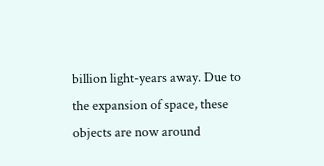billion light-years away. Due to the expansion of space, these objects are now around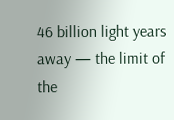46 billion light years away — the limit of the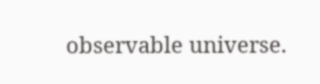observable universe.